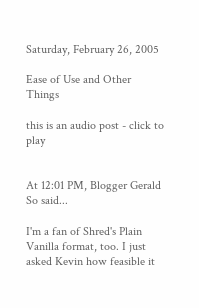Saturday, February 26, 2005

Ease of Use and Other Things

this is an audio post - click to play


At 12:01 PM, Blogger Gerald So said...

I'm a fan of Shred's Plain Vanilla format, too. I just asked Kevin how feasible it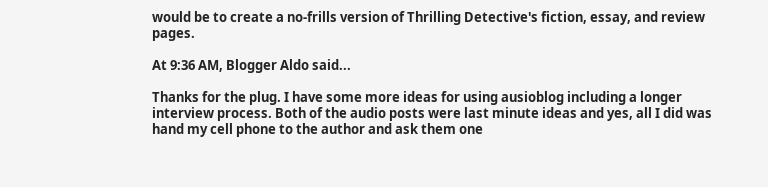would be to create a no-frills version of Thrilling Detective's fiction, essay, and review pages.

At 9:36 AM, Blogger Aldo said...

Thanks for the plug. I have some more ideas for using ausioblog including a longer interview process. Both of the audio posts were last minute ideas and yes, all I did was hand my cell phone to the author and ask them one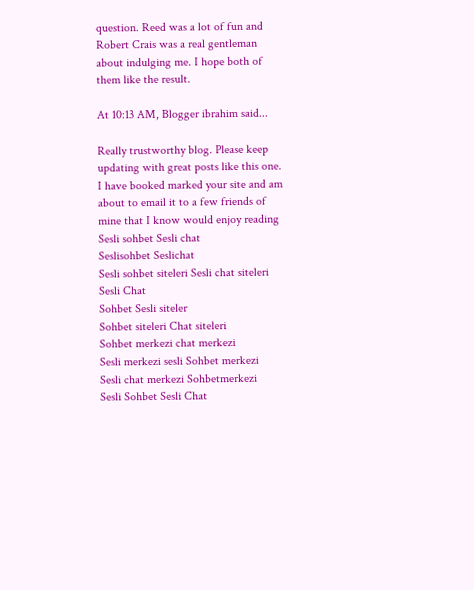question. Reed was a lot of fun and Robert Crais was a real gentleman about indulging me. I hope both of them like the result.

At 10:13 AM, Blogger ibrahim said...

Really trustworthy blog. Please keep updating with great posts like this one. I have booked marked your site and am about to email it to a few friends of mine that I know would enjoy reading
Sesli sohbet Sesli chat
Seslisohbet Seslichat
Sesli sohbet siteleri Sesli chat siteleri
Sesli Chat
Sohbet Sesli siteler
Sohbet siteleri Chat siteleri
Sohbet merkezi chat merkezi
Sesli merkezi sesli Sohbet merkezi
Sesli chat merkezi Sohbetmerkezi
Sesli Sohbet Sesli Chat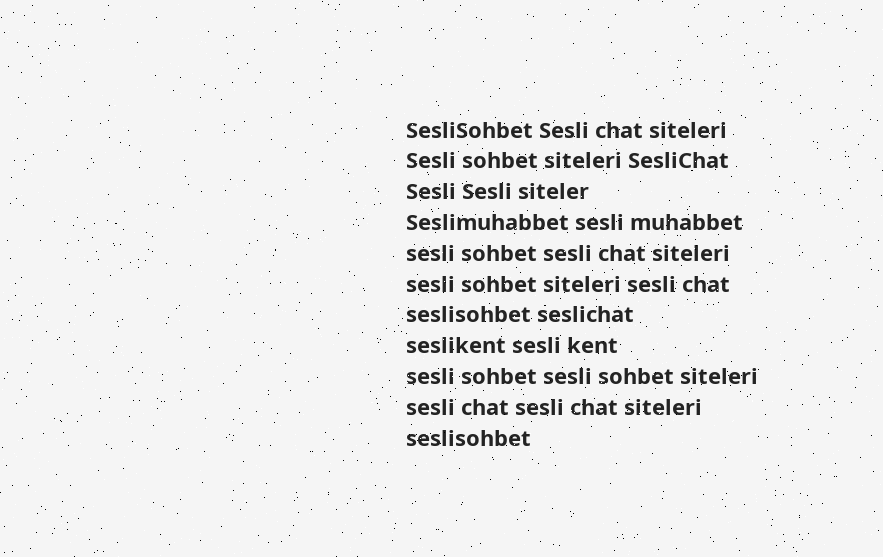SesliSohbet Sesli chat siteleri
Sesli sohbet siteleri SesliChat
Sesli Sesli siteler
Seslimuhabbet sesli muhabbet
sesli sohbet sesli chat siteleri
sesli sohbet siteleri sesli chat
seslisohbet seslichat
seslikent sesli kent
sesli sohbet sesli sohbet siteleri
sesli chat sesli chat siteleri
seslisohbet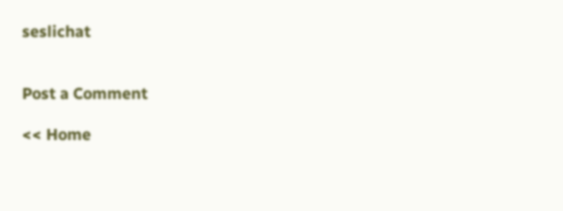seslichat


Post a Comment

<< Home